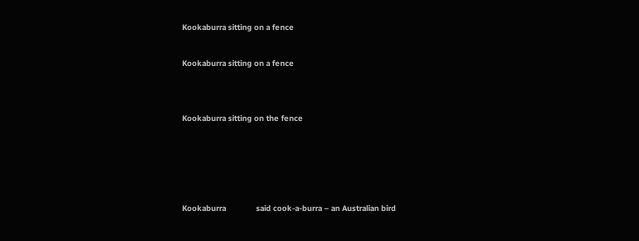Kookaburra sitting on a fence

Kookaburra sitting on a fence


Kookaburra sitting on the fence




Kookaburra               said cook-a-burra – an Australian bird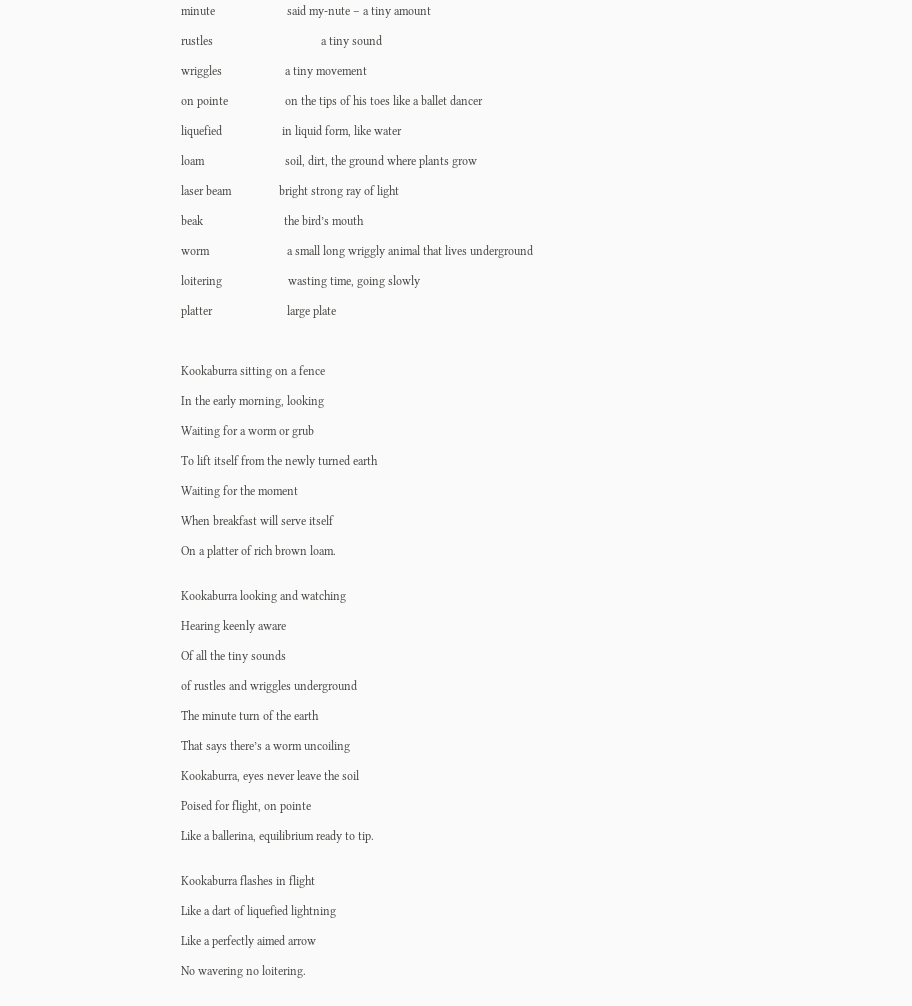minute                        said my-nute – a tiny amount

rustles                                    a tiny sound

wriggles                     a tiny movement

on pointe                   on the tips of his toes like a ballet dancer

liquefied                    in liquid form, like water

loam                           soil, dirt, the ground where plants grow

laser beam                bright strong ray of light

beak                           the bird’s mouth

worm                          a small long wriggly animal that lives underground

loitering                      wasting time, going slowly

platter                         large plate



Kookaburra sitting on a fence

In the early morning, looking

Waiting for a worm or grub

To lift itself from the newly turned earth

Waiting for the moment

When breakfast will serve itself

On a platter of rich brown loam.


Kookaburra looking and watching

Hearing keenly aware

Of all the tiny sounds

of rustles and wriggles underground

The minute turn of the earth

That says there’s a worm uncoiling

Kookaburra, eyes never leave the soil

Poised for flight, on pointe

Like a ballerina, equilibrium ready to tip.


Kookaburra flashes in flight

Like a dart of liquefied lightning

Like a perfectly aimed arrow

No wavering no loitering.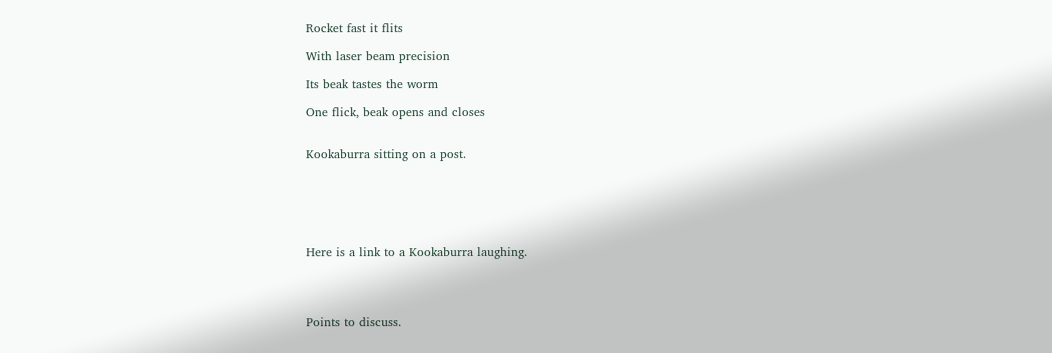Rocket fast it flits

With laser beam precision

Its beak tastes the worm

One flick, beak opens and closes


Kookaburra sitting on a post.






Here is a link to a Kookaburra laughing.




Points to discuss.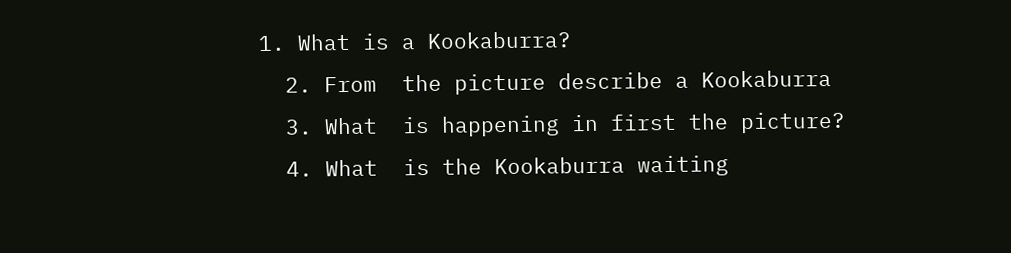1. What is a Kookaburra?
  2. From  the picture describe a Kookaburra
  3. What  is happening in first the picture?
  4. What  is the Kookaburra waiting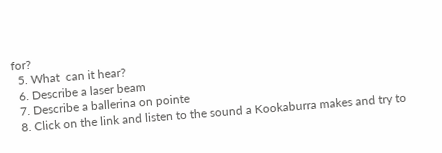for?
  5. What  can it hear?
  6. Describe a laser beam
  7. Describe a ballerina on pointe
  8. Click on the link and listen to the sound a Kookaburra makes and try to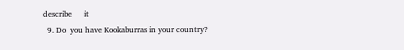describe      it
  9. Do  you have Kookaburras in your country?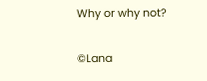Why or why not?

©Lana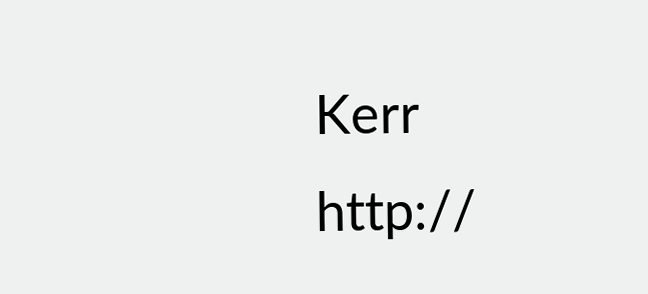Kerr                                                 http://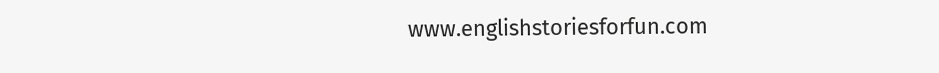www.englishstoriesforfun.com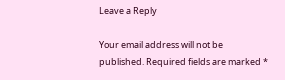Leave a Reply

Your email address will not be published. Required fields are marked *